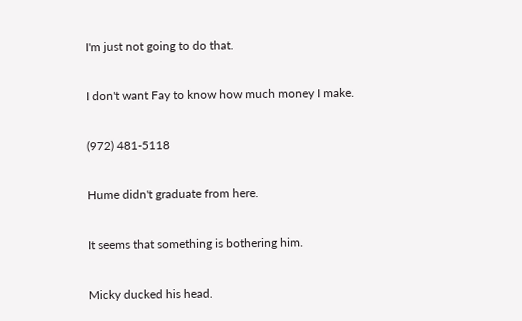I'm just not going to do that.

I don't want Fay to know how much money I make.

(972) 481-5118

Hume didn't graduate from here.

It seems that something is bothering him.

Micky ducked his head.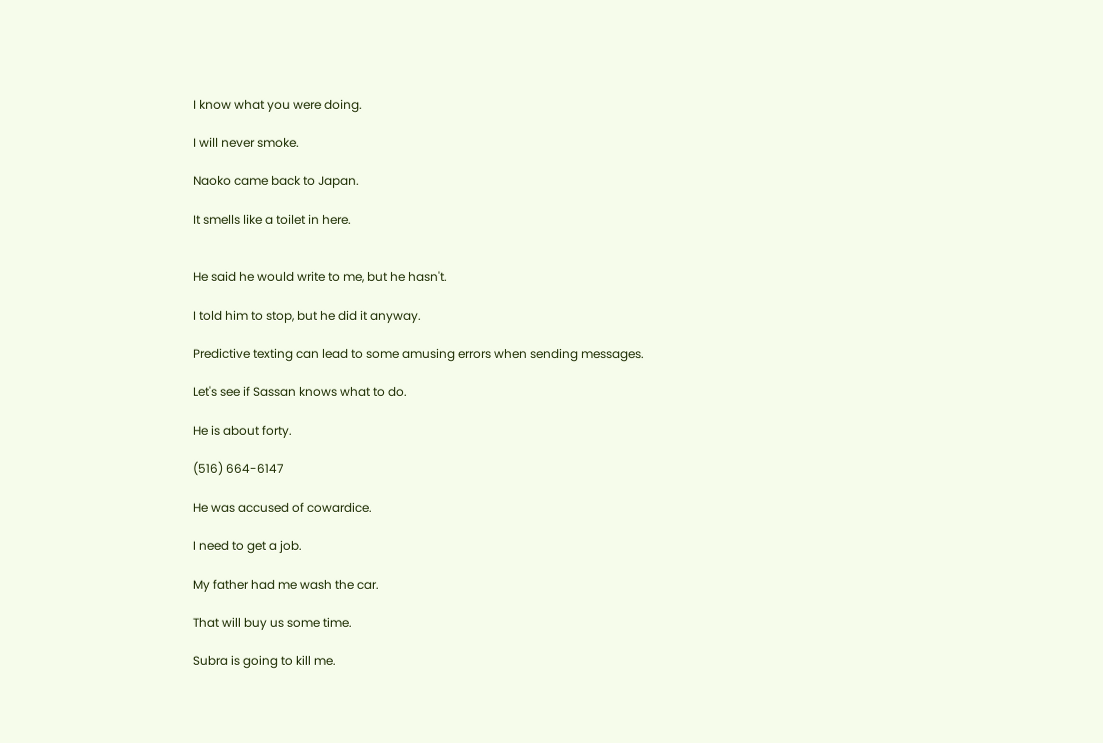I know what you were doing.

I will never smoke.

Naoko came back to Japan.

It smells like a toilet in here.


He said he would write to me, but he hasn't.

I told him to stop, but he did it anyway.

Predictive texting can lead to some amusing errors when sending messages.

Let's see if Sassan knows what to do.

He is about forty.

(516) 664-6147

He was accused of cowardice.

I need to get a job.

My father had me wash the car.

That will buy us some time.

Subra is going to kill me.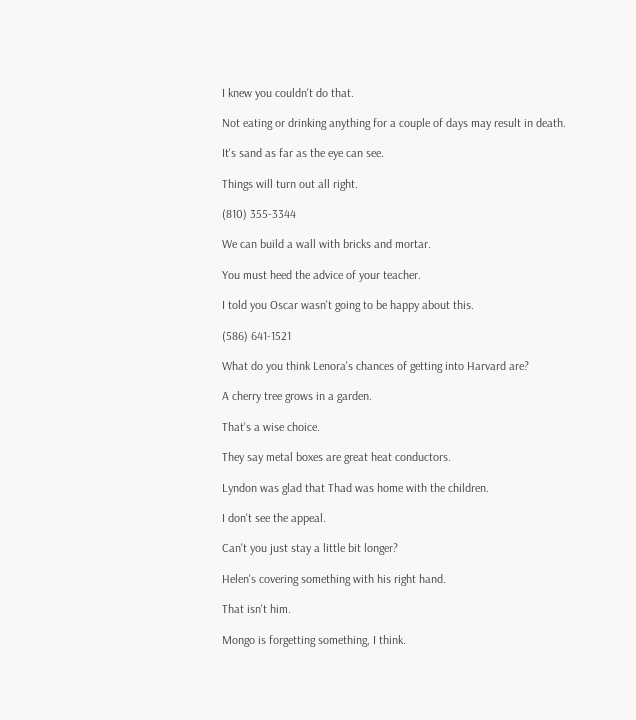I knew you couldn't do that.

Not eating or drinking anything for a couple of days may result in death.

It's sand as far as the eye can see.

Things will turn out all right.

(810) 355-3344

We can build a wall with bricks and mortar.

You must heed the advice of your teacher.

I told you Oscar wasn't going to be happy about this.

(586) 641-1521

What do you think Lenora's chances of getting into Harvard are?

A cherry tree grows in a garden.

That's a wise choice.

They say metal boxes are great heat conductors.

Lyndon was glad that Thad was home with the children.

I don't see the appeal.

Can't you just stay a little bit longer?

Helen's covering something with his right hand.

That isn't him.

Mongo is forgetting something, I think.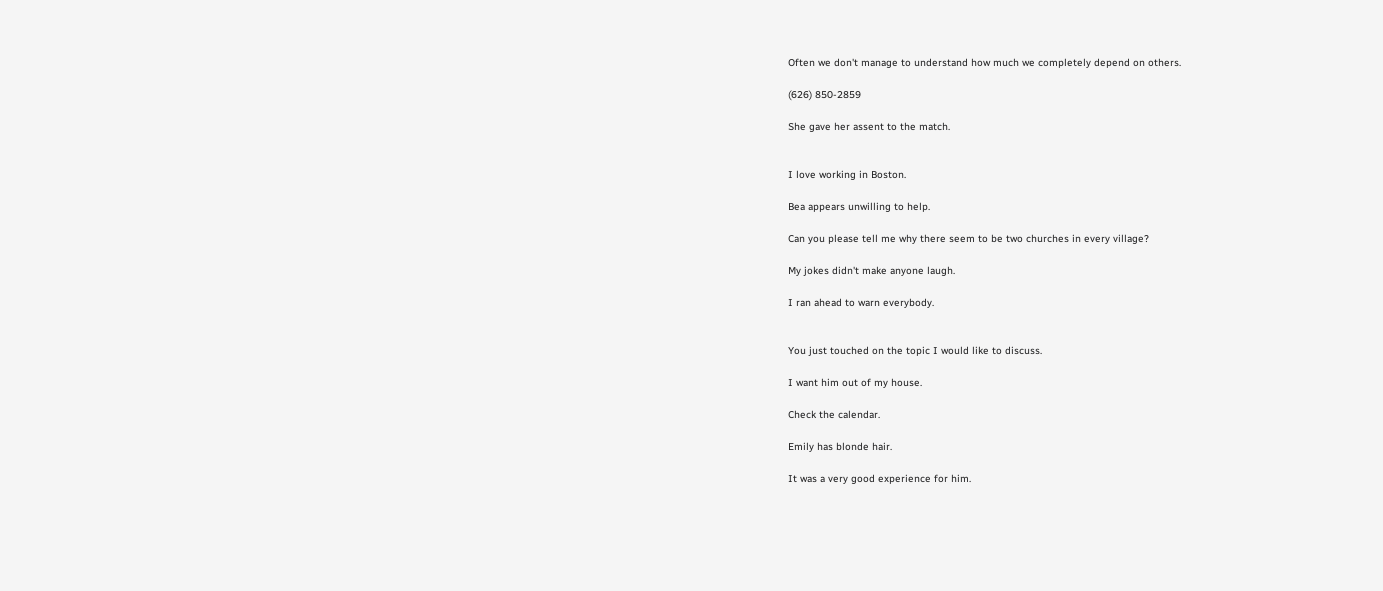Often we don't manage to understand how much we completely depend on others.

(626) 850-2859

She gave her assent to the match.


I love working in Boston.

Bea appears unwilling to help.

Can you please tell me why there seem to be two churches in every village?

My jokes didn't make anyone laugh.

I ran ahead to warn everybody.


You just touched on the topic I would like to discuss.

I want him out of my house.

Check the calendar.

Emily has blonde hair.

It was a very good experience for him.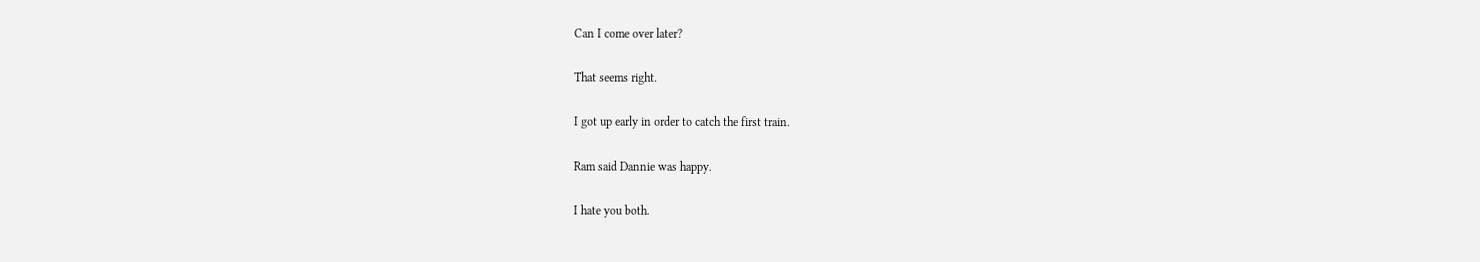Can I come over later?

That seems right.

I got up early in order to catch the first train.

Ram said Dannie was happy.

I hate you both.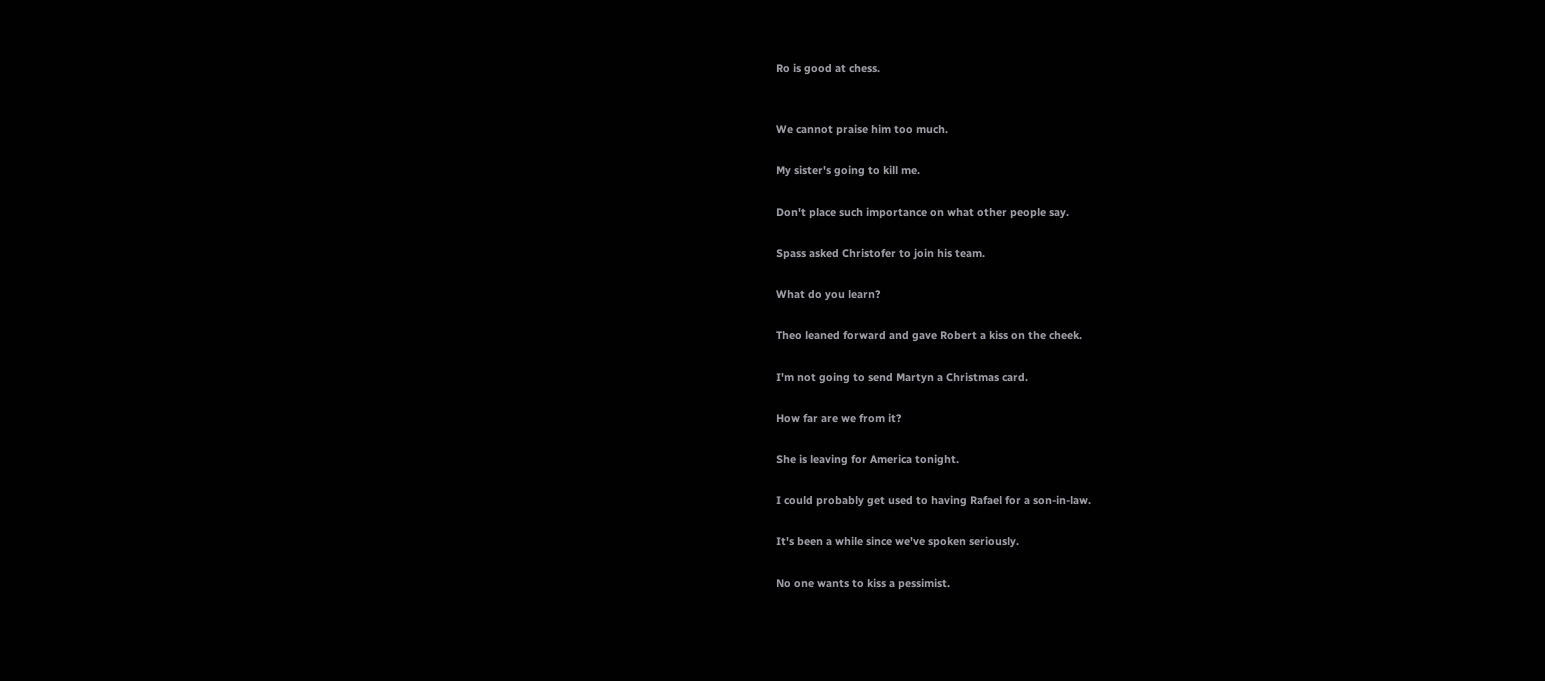Ro is good at chess.


We cannot praise him too much.

My sister's going to kill me.

Don't place such importance on what other people say.

Spass asked Christofer to join his team.

What do you learn?

Theo leaned forward and gave Robert a kiss on the cheek.

I'm not going to send Martyn a Christmas card.

How far are we from it?

She is leaving for America tonight.

I could probably get used to having Rafael for a son-in-law.

It's been a while since we've spoken seriously.

No one wants to kiss a pessimist.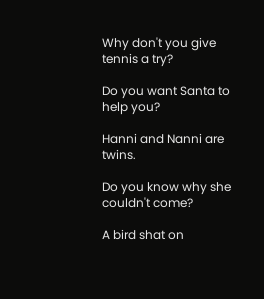Why don't you give tennis a try?

Do you want Santa to help you?

Hanni and Nanni are twins.

Do you know why she couldn't come?

A bird shat on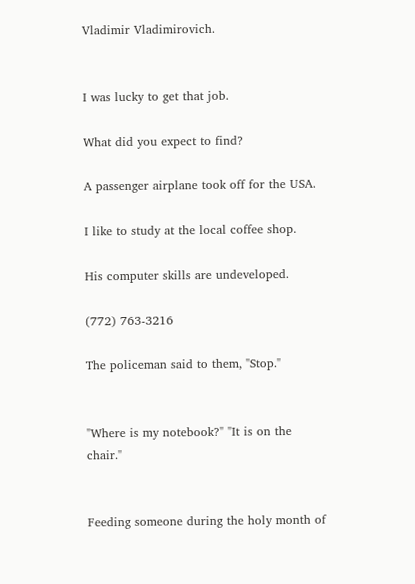Vladimir Vladimirovich.


I was lucky to get that job.

What did you expect to find?

A passenger airplane took off for the USA.

I like to study at the local coffee shop.

His computer skills are undeveloped.

(772) 763-3216

The policeman said to them, "Stop."


"Where is my notebook?" "It is on the chair."


Feeding someone during the holy month of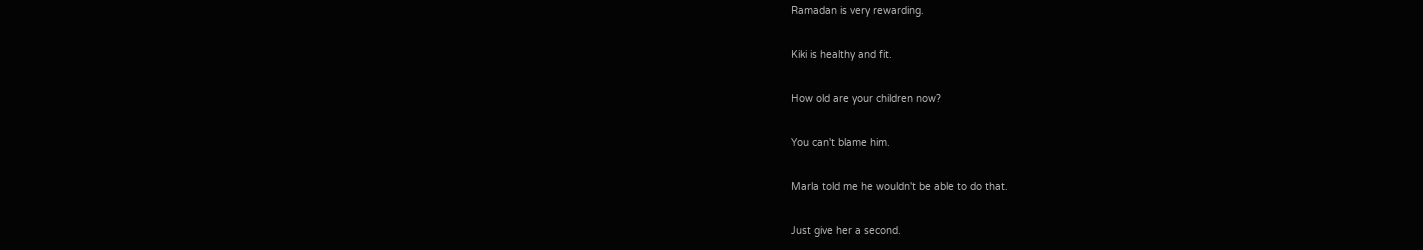Ramadan is very rewarding.

Kiki is healthy and fit.

How old are your children now?

You can't blame him.

Marla told me he wouldn't be able to do that.

Just give her a second.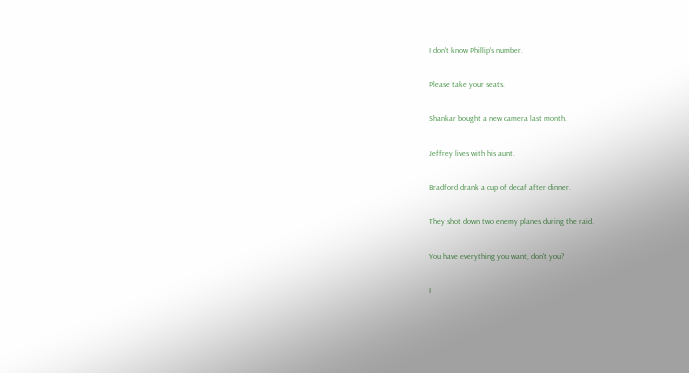I don't know Phillip's number.

Please take your seats.

Shankar bought a new camera last month.

Jeffrey lives with his aunt.

Bradford drank a cup of decaf after dinner.

They shot down two enemy planes during the raid.

You have everything you want, don't you?

I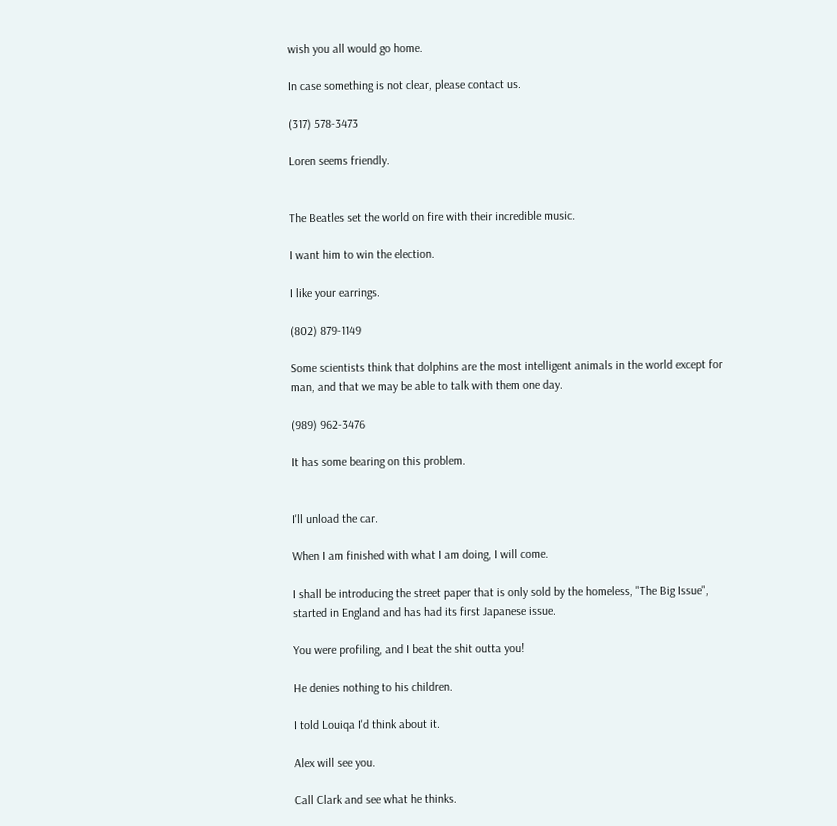wish you all would go home.

In case something is not clear, please contact us.

(317) 578-3473

Loren seems friendly.


The Beatles set the world on fire with their incredible music.

I want him to win the election.

I like your earrings.

(802) 879-1149

Some scientists think that dolphins are the most intelligent animals in the world except for man, and that we may be able to talk with them one day.

(989) 962-3476

It has some bearing on this problem.


I'll unload the car.

When I am finished with what I am doing, I will come.

I shall be introducing the street paper that is only sold by the homeless, "The Big Issue", started in England and has had its first Japanese issue.

You were profiling, and I beat the shit outta you!

He denies nothing to his children.

I told Louiqa I'd think about it.

Alex will see you.

Call Clark and see what he thinks.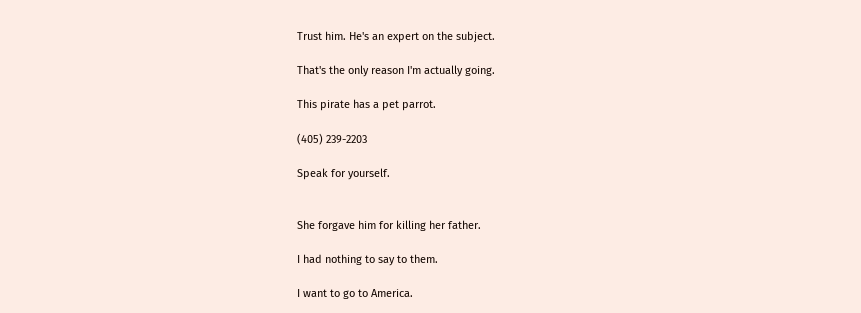Trust him. He's an expert on the subject.

That's the only reason I'm actually going.

This pirate has a pet parrot.

(405) 239-2203

Speak for yourself.


She forgave him for killing her father.

I had nothing to say to them.

I want to go to America.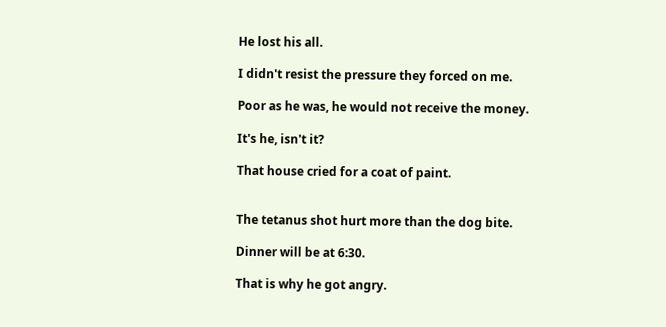He lost his all.

I didn't resist the pressure they forced on me.

Poor as he was, he would not receive the money.

It's he, isn't it?

That house cried for a coat of paint.


The tetanus shot hurt more than the dog bite.

Dinner will be at 6:30.

That is why he got angry.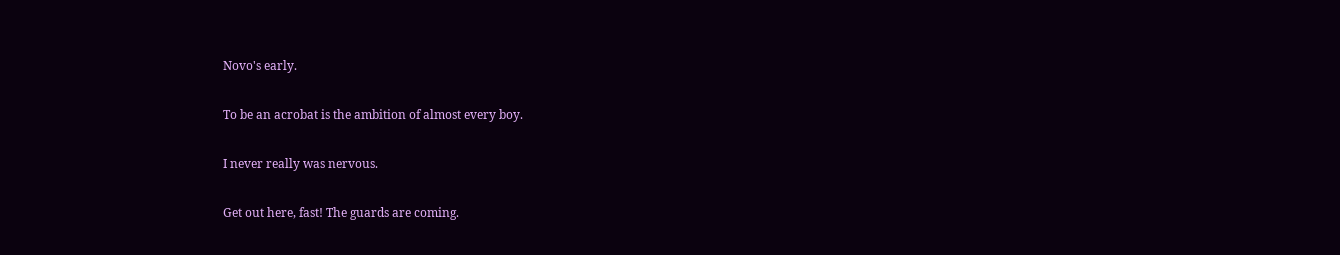Novo's early.

To be an acrobat is the ambition of almost every boy.

I never really was nervous.

Get out here, fast! The guards are coming.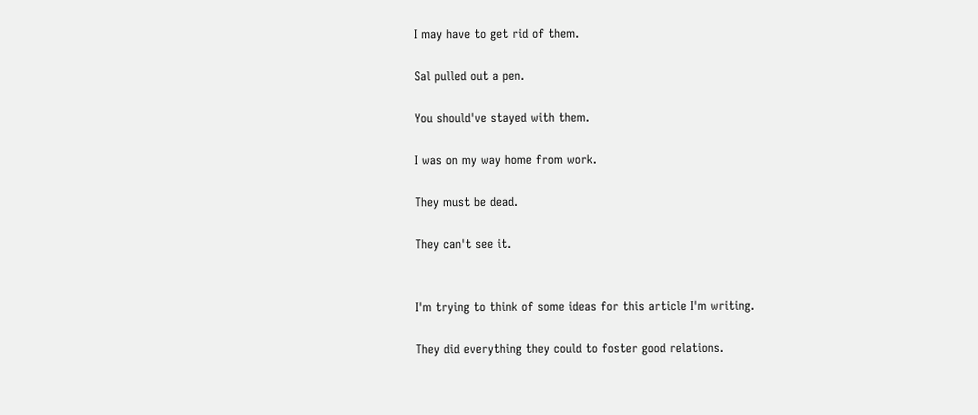I may have to get rid of them.

Sal pulled out a pen.

You should've stayed with them.

I was on my way home from work.

They must be dead.

They can't see it.


I'm trying to think of some ideas for this article I'm writing.

They did everything they could to foster good relations.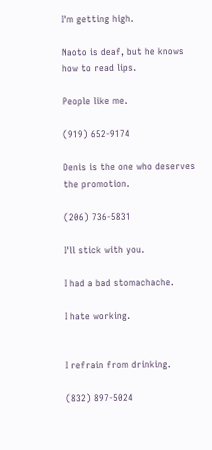I'm getting high.

Naoto is deaf, but he knows how to read lips.

People like me.

(919) 652-9174

Denis is the one who deserves the promotion.

(206) 736-5831

I'll stick with you.

I had a bad stomachache.

I hate working.


I refrain from drinking.

(832) 897-5024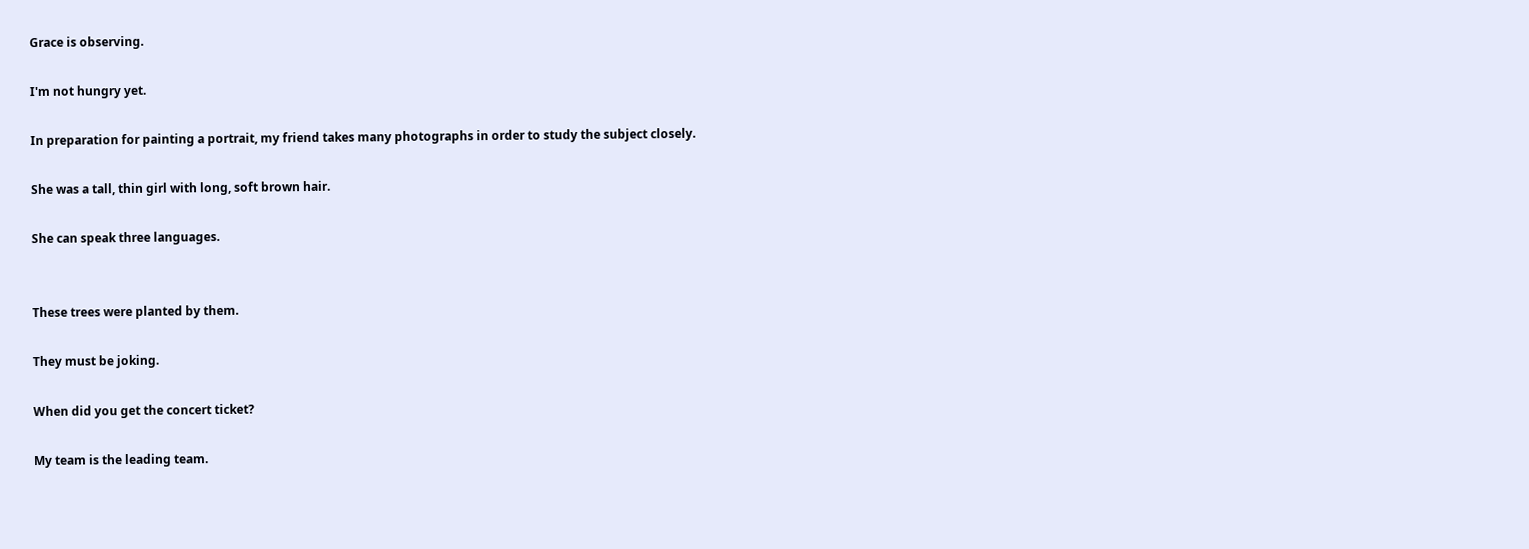Grace is observing.

I'm not hungry yet.

In preparation for painting a portrait, my friend takes many photographs in order to study the subject closely.

She was a tall, thin girl with long, soft brown hair.

She can speak three languages.


These trees were planted by them.

They must be joking.

When did you get the concert ticket?

My team is the leading team.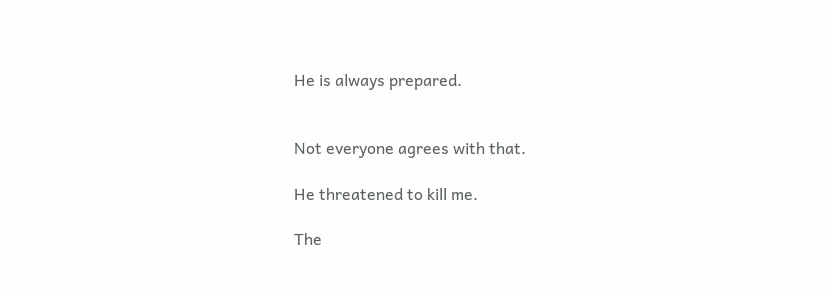He is always prepared.


Not everyone agrees with that.

He threatened to kill me.

The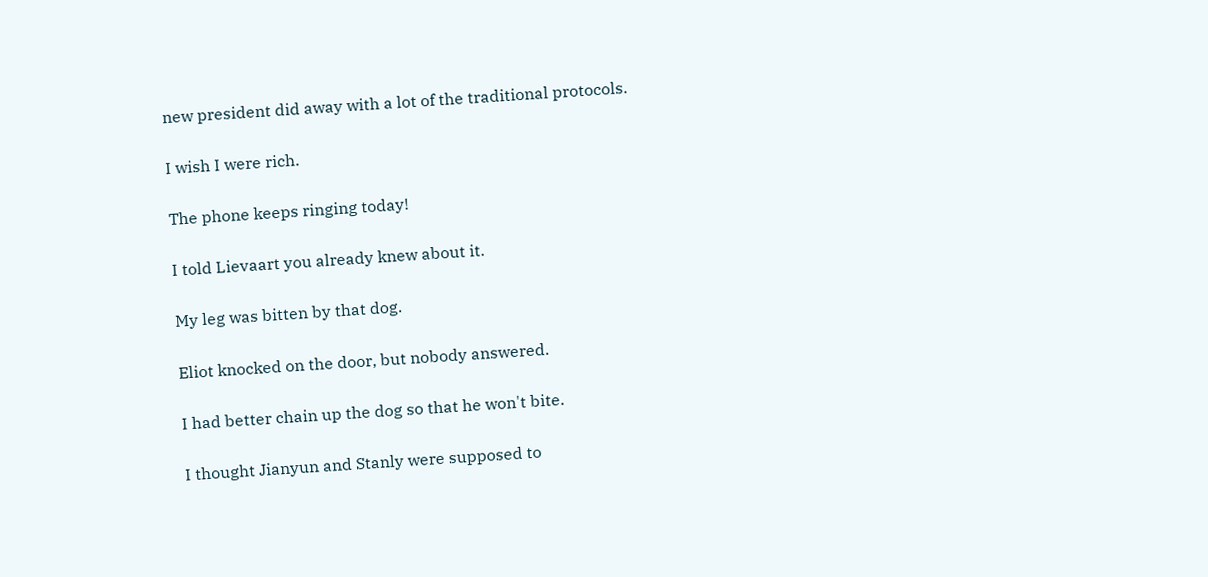new president did away with a lot of the traditional protocols.

I wish I were rich.

The phone keeps ringing today!

I told Lievaart you already knew about it.

My leg was bitten by that dog.

Eliot knocked on the door, but nobody answered.

I had better chain up the dog so that he won't bite.

I thought Jianyun and Stanly were supposed to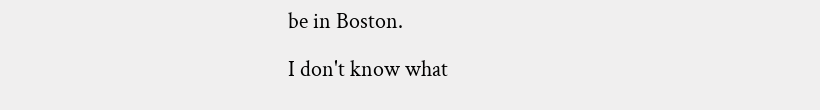be in Boston.

I don't know what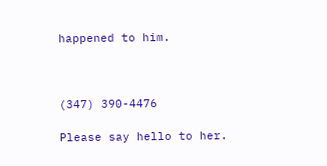happened to him.



(347) 390-4476

Please say hello to her.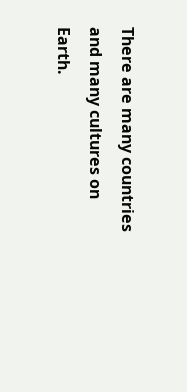There are many countries and many cultures on Earth.